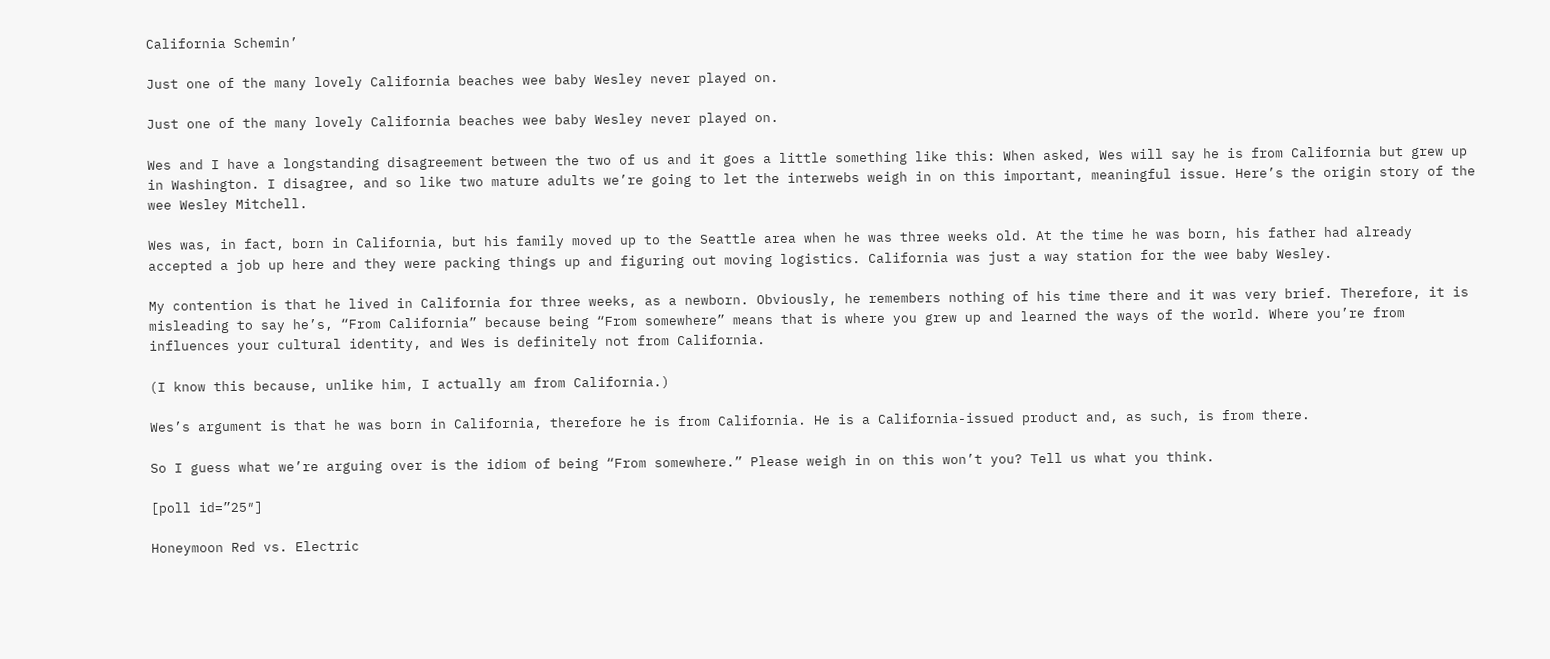California Schemin’

Just one of the many lovely California beaches wee baby Wesley never played on.

Just one of the many lovely California beaches wee baby Wesley never played on.

Wes and I have a longstanding disagreement between the two of us and it goes a little something like this: When asked, Wes will say he is from California but grew up in Washington. I disagree, and so like two mature adults we’re going to let the interwebs weigh in on this important, meaningful issue. Here’s the origin story of the wee Wesley Mitchell.

Wes was, in fact, born in California, but his family moved up to the Seattle area when he was three weeks old. At the time he was born, his father had already accepted a job up here and they were packing things up and figuring out moving logistics. California was just a way station for the wee baby Wesley.

My contention is that he lived in California for three weeks, as a newborn. Obviously, he remembers nothing of his time there and it was very brief. Therefore, it is misleading to say he’s, “From California” because being “From somewhere” means that is where you grew up and learned the ways of the world. Where you’re from influences your cultural identity, and Wes is definitely not from California.

(I know this because, unlike him, I actually am from California.)

Wes’s argument is that he was born in California, therefore he is from California. He is a California-issued product and, as such, is from there.

So I guess what we’re arguing over is the idiom of being “From somewhere.” Please weigh in on this won’t you? Tell us what you think.

[poll id=”25″]

Honeymoon Red vs. Electric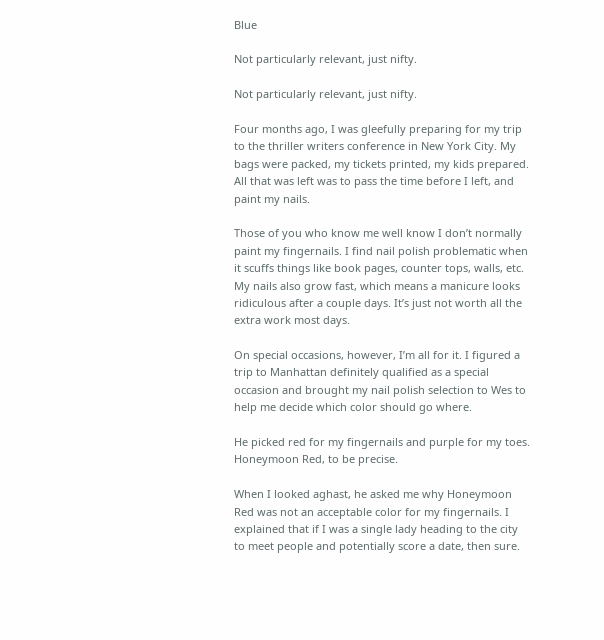Blue

Not particularly relevant, just nifty.

Not particularly relevant, just nifty.

Four months ago, I was gleefully preparing for my trip to the thriller writers conference in New York City. My bags were packed, my tickets printed, my kids prepared. All that was left was to pass the time before I left, and paint my nails.

Those of you who know me well know I don’t normally paint my fingernails. I find nail polish problematic when it scuffs things like book pages, counter tops, walls, etc. My nails also grow fast, which means a manicure looks ridiculous after a couple days. It’s just not worth all the extra work most days.

On special occasions, however, I’m all for it. I figured a trip to Manhattan definitely qualified as a special occasion and brought my nail polish selection to Wes to help me decide which color should go where.

He picked red for my fingernails and purple for my toes. Honeymoon Red, to be precise.

When I looked aghast, he asked me why Honeymoon Red was not an acceptable color for my fingernails. I explained that if I was a single lady heading to the city to meet people and potentially score a date, then sure.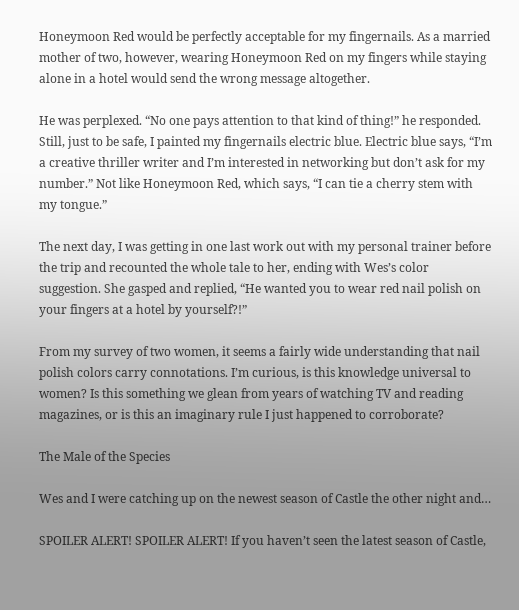Honeymoon Red would be perfectly acceptable for my fingernails. As a married mother of two, however, wearing Honeymoon Red on my fingers while staying alone in a hotel would send the wrong message altogether.

He was perplexed. “No one pays attention to that kind of thing!” he responded. Still, just to be safe, I painted my fingernails electric blue. Electric blue says, “I’m a creative thriller writer and I’m interested in networking but don’t ask for my number.” Not like Honeymoon Red, which says, “I can tie a cherry stem with my tongue.”

The next day, I was getting in one last work out with my personal trainer before the trip and recounted the whole tale to her, ending with Wes’s color suggestion. She gasped and replied, “He wanted you to wear red nail polish on your fingers at a hotel by yourself?!”

From my survey of two women, it seems a fairly wide understanding that nail polish colors carry connotations. I’m curious, is this knowledge universal to women? Is this something we glean from years of watching TV and reading magazines, or is this an imaginary rule I just happened to corroborate?

The Male of the Species

Wes and I were catching up on the newest season of Castle the other night and…

SPOILER ALERT! SPOILER ALERT! If you haven’t seen the latest season of Castle,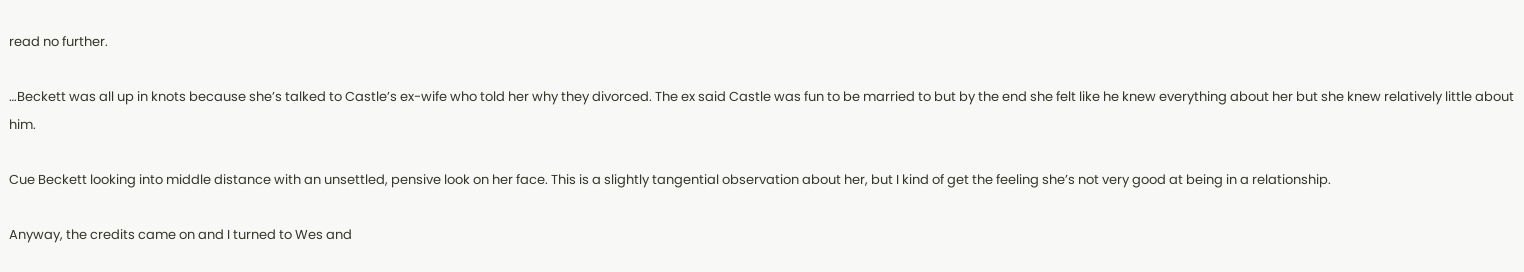read no further.

…Beckett was all up in knots because she’s talked to Castle’s ex-wife who told her why they divorced. The ex said Castle was fun to be married to but by the end she felt like he knew everything about her but she knew relatively little about him.

Cue Beckett looking into middle distance with an unsettled, pensive look on her face. This is a slightly tangential observation about her, but I kind of get the feeling she’s not very good at being in a relationship.

Anyway, the credits came on and I turned to Wes and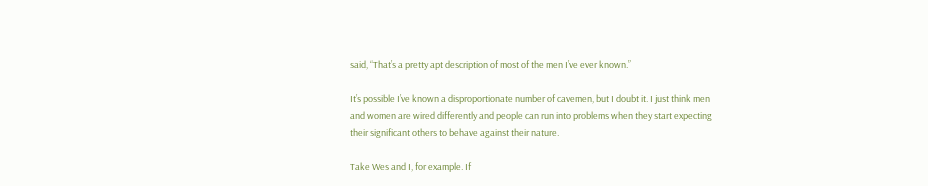said, “That’s a pretty apt description of most of the men I’ve ever known.”

It’s possible I’ve known a disproportionate number of cavemen, but I doubt it. I just think men and women are wired differently and people can run into problems when they start expecting their significant others to behave against their nature.

Take Wes and I, for example. If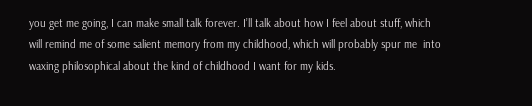you get me going, I can make small talk forever. I’ll talk about how I feel about stuff, which will remind me of some salient memory from my childhood, which will probably spur me  into waxing philosophical about the kind of childhood I want for my kids.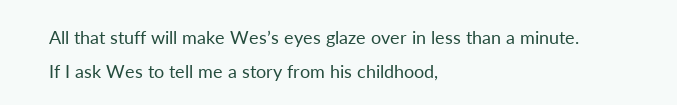All that stuff will make Wes’s eyes glaze over in less than a minute. If I ask Wes to tell me a story from his childhood,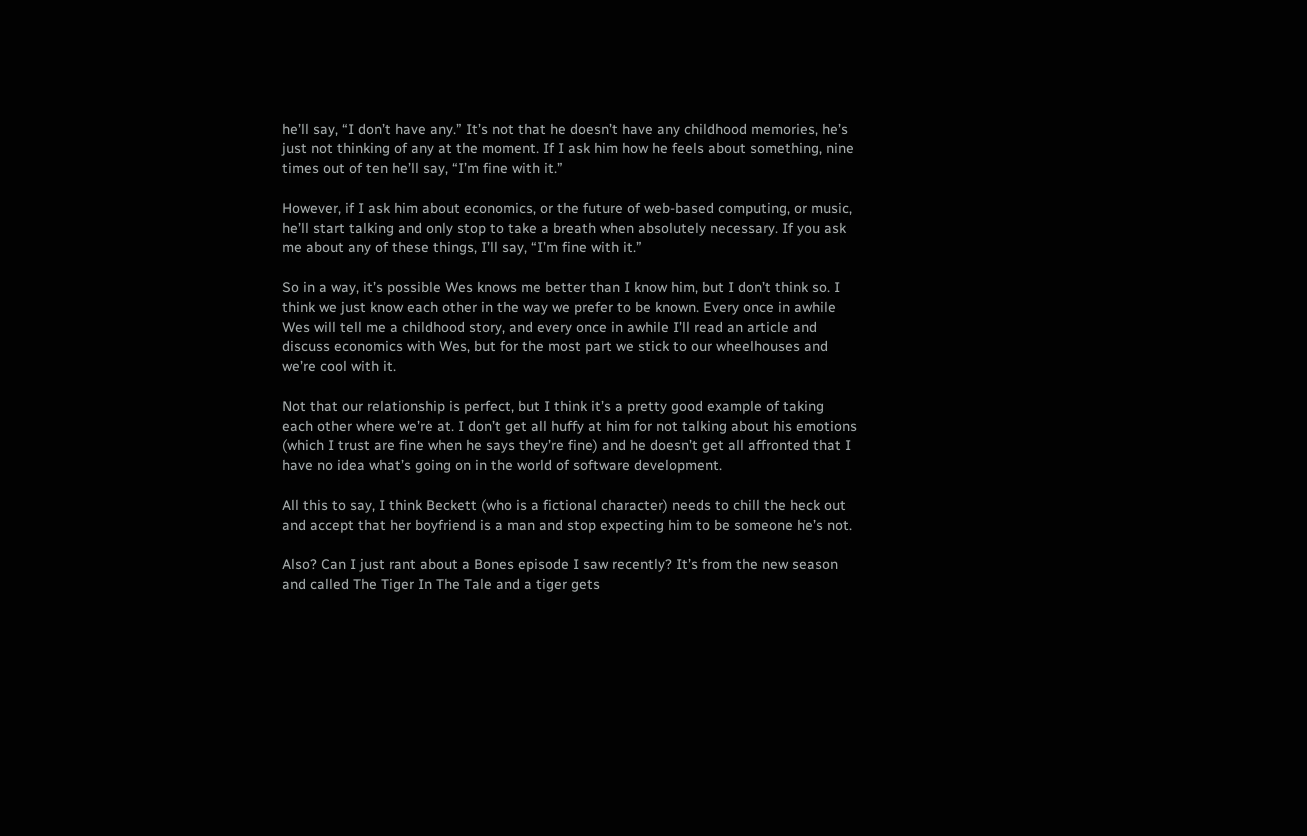he’ll say, “I don’t have any.” It’s not that he doesn’t have any childhood memories, he’s just not thinking of any at the moment. If I ask him how he feels about something, nine times out of ten he’ll say, “I’m fine with it.”

However, if I ask him about economics, or the future of web-based computing, or music, he’ll start talking and only stop to take a breath when absolutely necessary. If you ask me about any of these things, I’ll say, “I’m fine with it.”

So in a way, it’s possible Wes knows me better than I know him, but I don’t think so. I think we just know each other in the way we prefer to be known. Every once in awhile Wes will tell me a childhood story, and every once in awhile I’ll read an article and discuss economics with Wes, but for the most part we stick to our wheelhouses and we’re cool with it.

Not that our relationship is perfect, but I think it’s a pretty good example of taking each other where we’re at. I don’t get all huffy at him for not talking about his emotions (which I trust are fine when he says they’re fine) and he doesn’t get all affronted that I have no idea what’s going on in the world of software development.

All this to say, I think Beckett (who is a fictional character) needs to chill the heck out and accept that her boyfriend is a man and stop expecting him to be someone he’s not.

Also? Can I just rant about a Bones episode I saw recently? It’s from the new season and called The Tiger In The Tale and a tiger gets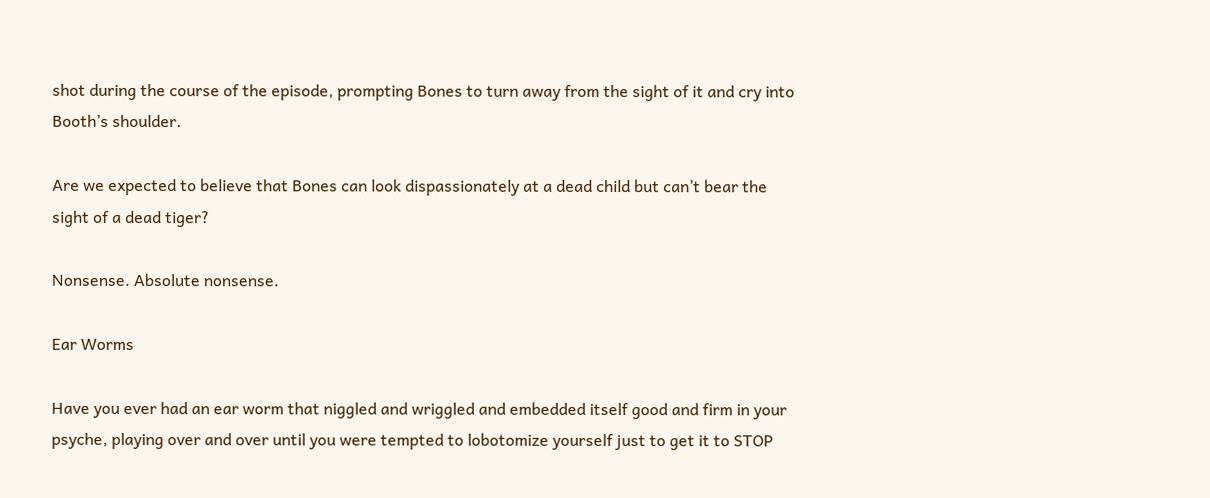shot during the course of the episode, prompting Bones to turn away from the sight of it and cry into Booth’s shoulder.

Are we expected to believe that Bones can look dispassionately at a dead child but can’t bear the sight of a dead tiger?

Nonsense. Absolute nonsense.

Ear Worms

Have you ever had an ear worm that niggled and wriggled and embedded itself good and firm in your psyche, playing over and over until you were tempted to lobotomize yourself just to get it to STOP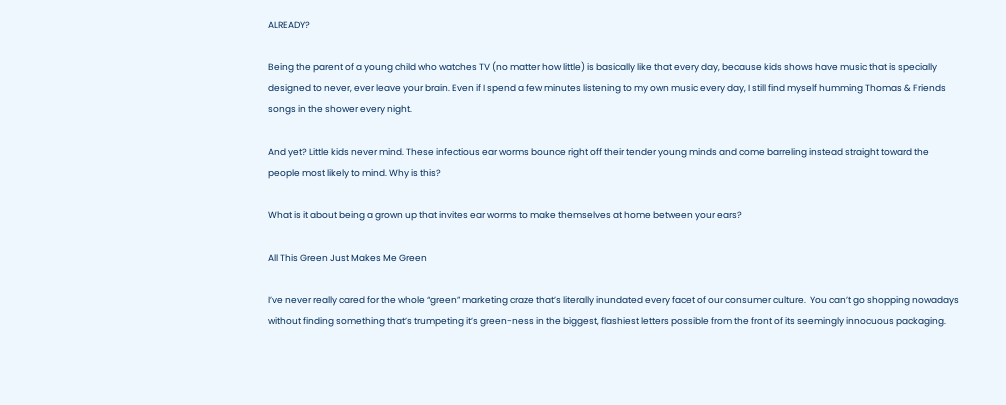ALREADY?

Being the parent of a young child who watches TV (no matter how little) is basically like that every day, because kids shows have music that is specially designed to never, ever leave your brain. Even if I spend a few minutes listening to my own music every day, I still find myself humming Thomas & Friends songs in the shower every night.

And yet? Little kids never mind. These infectious ear worms bounce right off their tender young minds and come barreling instead straight toward the people most likely to mind. Why is this?

What is it about being a grown up that invites ear worms to make themselves at home between your ears?

All This Green Just Makes Me Green

I’ve never really cared for the whole “green” marketing craze that’s literally inundated every facet of our consumer culture.  You can’t go shopping nowadays without finding something that’s trumpeting it’s green-ness in the biggest, flashiest letters possible from the front of its seemingly innocuous packaging.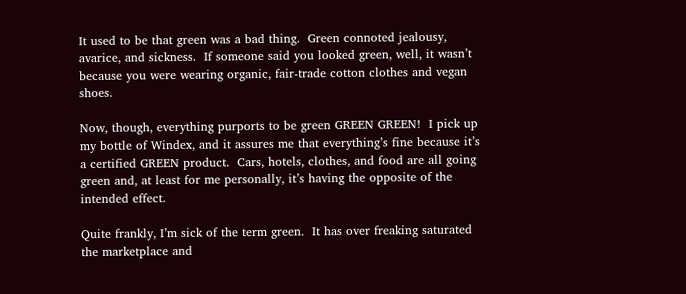It used to be that green was a bad thing.  Green connoted jealousy, avarice, and sickness.  If someone said you looked green, well, it wasn’t because you were wearing organic, fair-trade cotton clothes and vegan shoes.

Now, though, everything purports to be green GREEN GREEN!  I pick up my bottle of Windex, and it assures me that everything’s fine because it’s a certified GREEN product.  Cars, hotels, clothes, and food are all going green and, at least for me personally, it’s having the opposite of the intended effect.

Quite frankly, I’m sick of the term green.  It has over freaking saturated the marketplace and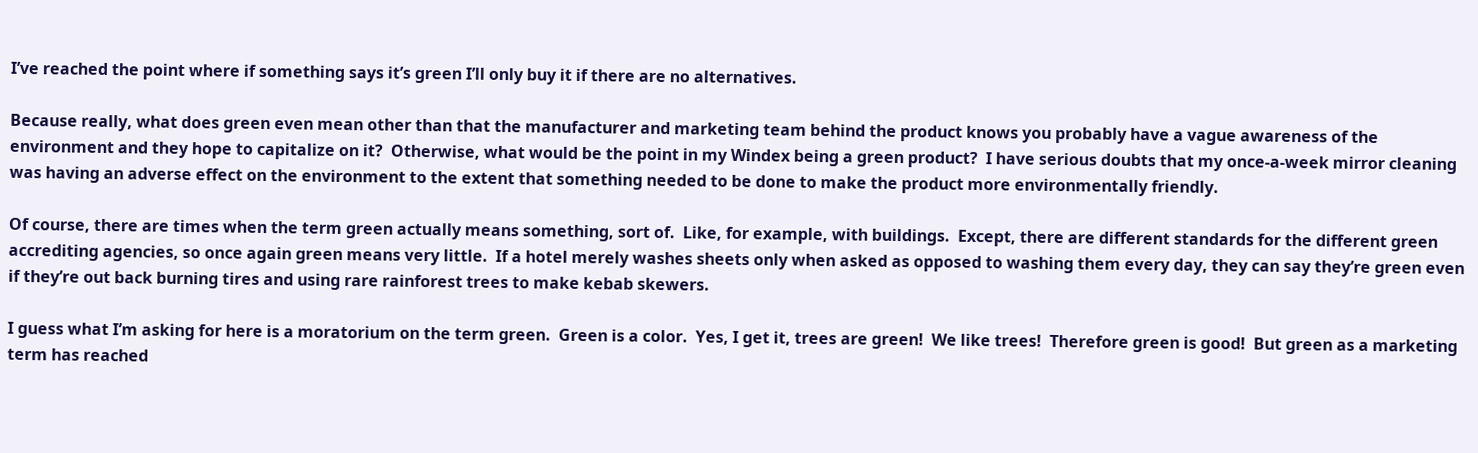I’ve reached the point where if something says it’s green I’ll only buy it if there are no alternatives.

Because really, what does green even mean other than that the manufacturer and marketing team behind the product knows you probably have a vague awareness of the environment and they hope to capitalize on it?  Otherwise, what would be the point in my Windex being a green product?  I have serious doubts that my once-a-week mirror cleaning was having an adverse effect on the environment to the extent that something needed to be done to make the product more environmentally friendly.

Of course, there are times when the term green actually means something, sort of.  Like, for example, with buildings.  Except, there are different standards for the different green accrediting agencies, so once again green means very little.  If a hotel merely washes sheets only when asked as opposed to washing them every day, they can say they’re green even if they’re out back burning tires and using rare rainforest trees to make kebab skewers.

I guess what I’m asking for here is a moratorium on the term green.  Green is a color.  Yes, I get it, trees are green!  We like trees!  Therefore green is good!  But green as a marketing term has reached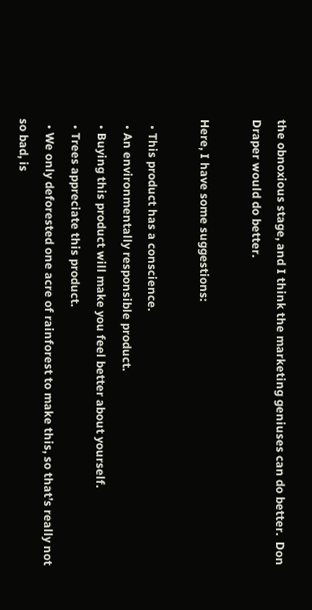the obnoxious stage, and I think the marketing geniuses can do better.  Don Draper would do better.

Here, I have some suggestions:

  • This product has a conscience.
  • An environmentally responsible product.
  • Buying this product will make you feel better about yourself.
  • Trees appreciate this product.
  • We only deforested one acre of rainforest to make this, so that’s really not so bad, is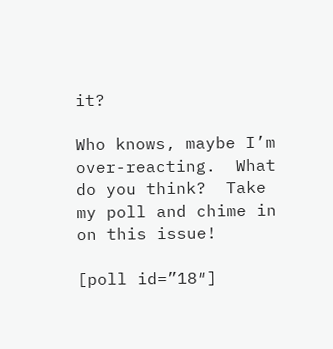it?

Who knows, maybe I’m over-reacting.  What do you think?  Take my poll and chime in on this issue!

[poll id=”18″]